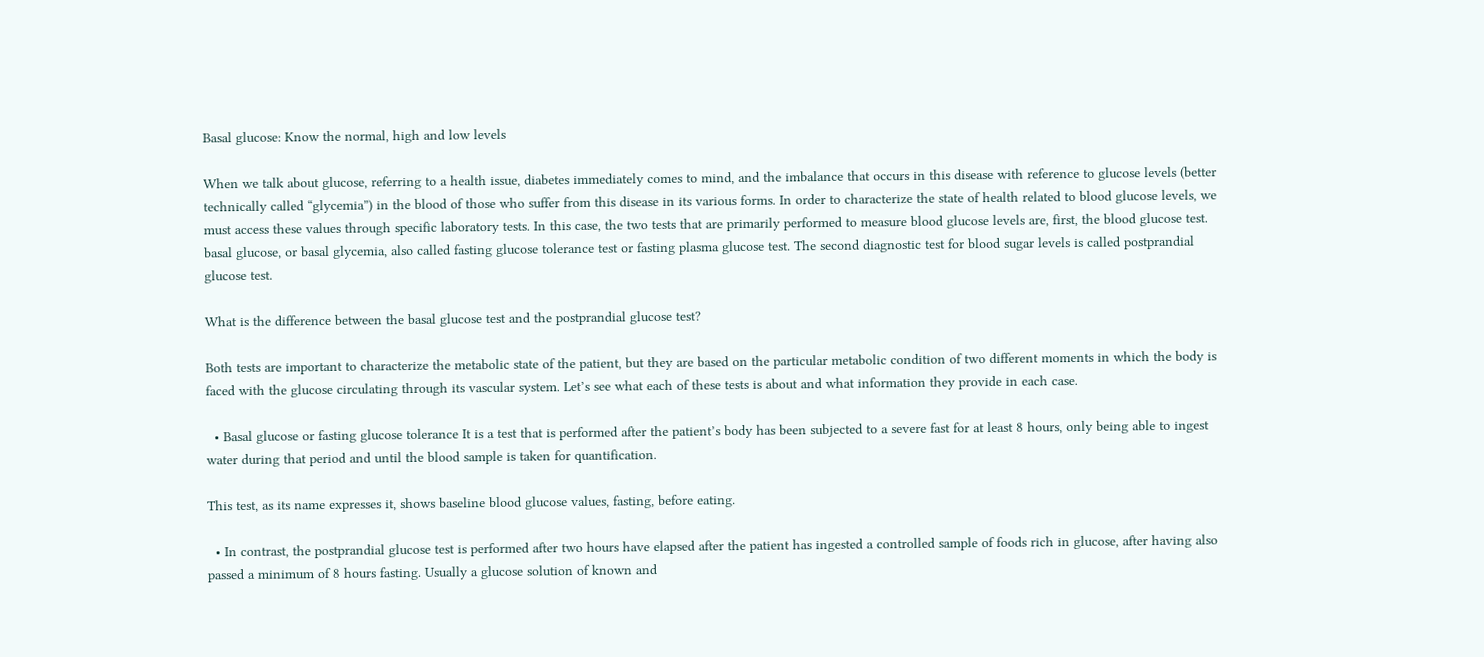Basal glucose: Know the normal, high and low levels

When we talk about glucose, referring to a health issue, diabetes immediately comes to mind, and the imbalance that occurs in this disease with reference to glucose levels (better technically called “glycemia”) in the blood of those who suffer from this disease in its various forms. In order to characterize the state of health related to blood glucose levels, we must access these values through specific laboratory tests. In this case, the two tests that are primarily performed to measure blood glucose levels are, first, the blood glucose test. basal glucose, or basal glycemia, also called fasting glucose tolerance test or fasting plasma glucose test. The second diagnostic test for blood sugar levels is called postprandial glucose test.

What is the difference between the basal glucose test and the postprandial glucose test?

Both tests are important to characterize the metabolic state of the patient, but they are based on the particular metabolic condition of two different moments in which the body is faced with the glucose circulating through its vascular system. Let’s see what each of these tests is about and what information they provide in each case.

  • Basal glucose or fasting glucose tolerance It is a test that is performed after the patient’s body has been subjected to a severe fast for at least 8 hours, only being able to ingest water during that period and until the blood sample is taken for quantification.

This test, as its name expresses it, shows baseline blood glucose values, fasting, before eating.

  • In contrast, the postprandial glucose test is performed after two hours have elapsed after the patient has ingested a controlled sample of foods rich in glucose, after having also passed a minimum of 8 hours fasting. Usually a glucose solution of known and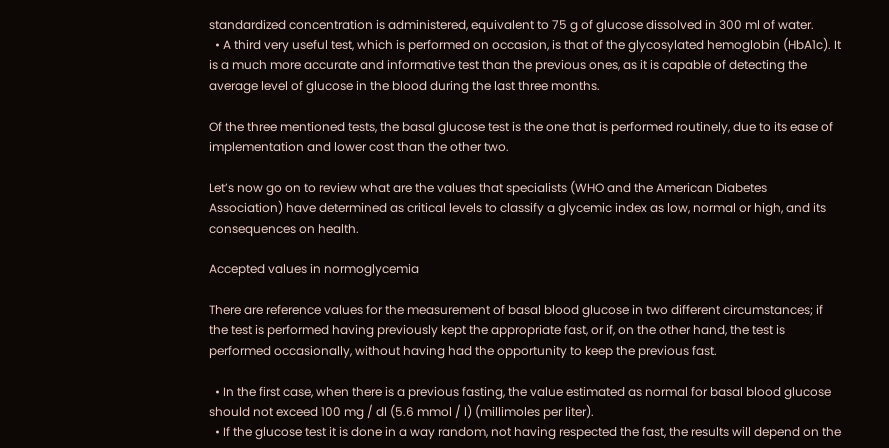standardized concentration is administered, equivalent to 75 g of glucose dissolved in 300 ml of water.
  • A third very useful test, which is performed on occasion, is that of the glycosylated hemoglobin (HbA1c). It is a much more accurate and informative test than the previous ones, as it is capable of detecting the average level of glucose in the blood during the last three months.

Of the three mentioned tests, the basal glucose test is the one that is performed routinely, due to its ease of implementation and lower cost than the other two.

Let’s now go on to review what are the values that specialists (WHO and the American Diabetes Association) have determined as critical levels to classify a glycemic index as low, normal or high, and its consequences on health.

Accepted values in normoglycemia

There are reference values for the measurement of basal blood glucose in two different circumstances; if the test is performed having previously kept the appropriate fast, or if, on the other hand, the test is performed occasionally, without having had the opportunity to keep the previous fast.

  • In the first case, when there is a previous fasting, the value estimated as normal for basal blood glucose should not exceed 100 mg / dl (5.6 mmol / l) (millimoles per liter).
  • If the glucose test it is done in a way random, not having respected the fast, the results will depend on the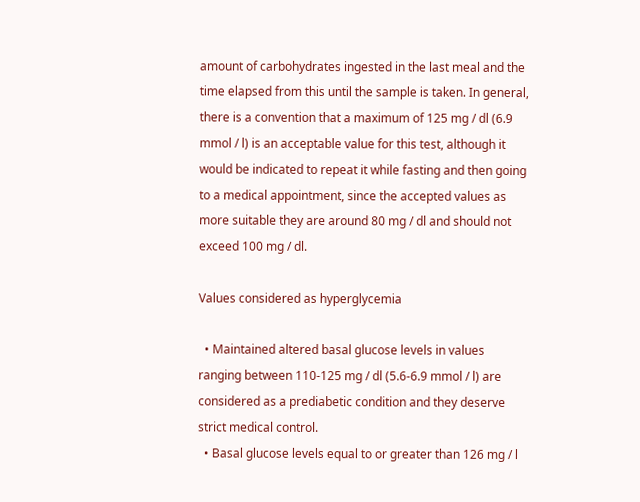amount of carbohydrates ingested in the last meal and the time elapsed from this until the sample is taken. In general, there is a convention that a maximum of 125 mg / dl (6.9 mmol / l) is an acceptable value for this test, although it would be indicated to repeat it while fasting and then going to a medical appointment, since the accepted values as more suitable they are around 80 mg / dl and should not exceed 100 mg / dl.

Values considered as hyperglycemia

  • Maintained altered basal glucose levels in values ranging between 110-125 mg / dl (5.6-6.9 mmol / l) are considered as a prediabetic condition and they deserve strict medical control.
  • Basal glucose levels equal to or greater than 126 mg / l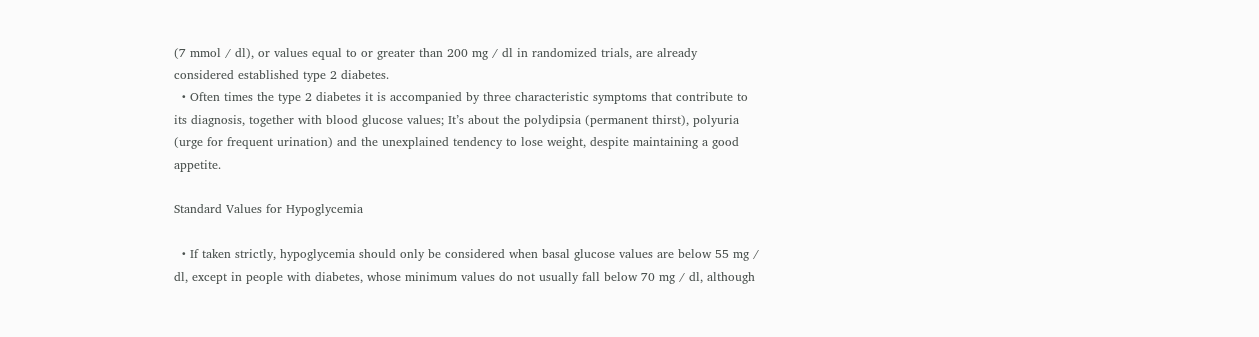(7 mmol / dl), or values equal to or greater than 200 mg / dl in randomized trials, are already considered established type 2 diabetes.
  • Often times the type 2 diabetes it is accompanied by three characteristic symptoms that contribute to its diagnosis, together with blood glucose values; It’s about the polydipsia (permanent thirst), polyuria (urge for frequent urination) and the unexplained tendency to lose weight, despite maintaining a good appetite.

Standard Values for Hypoglycemia

  • If taken strictly, hypoglycemia should only be considered when basal glucose values are below 55 mg / dl, except in people with diabetes, whose minimum values do not usually fall below 70 mg / dl, although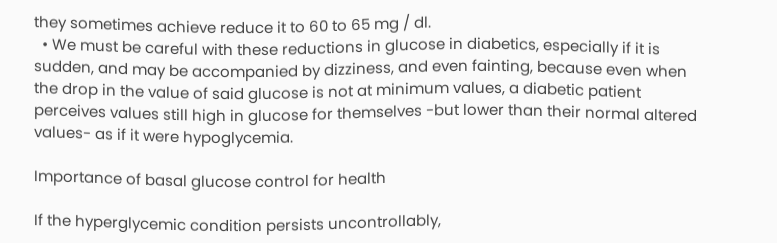they sometimes achieve reduce it to 60 to 65 mg / dl.
  • We must be careful with these reductions in glucose in diabetics, especially if it is sudden, and may be accompanied by dizziness, and even fainting, because even when the drop in the value of said glucose is not at minimum values, a diabetic patient perceives values still high in glucose for themselves -but lower than their normal altered values- as if it were hypoglycemia.

Importance of basal glucose control for health

If the hyperglycemic condition persists uncontrollably,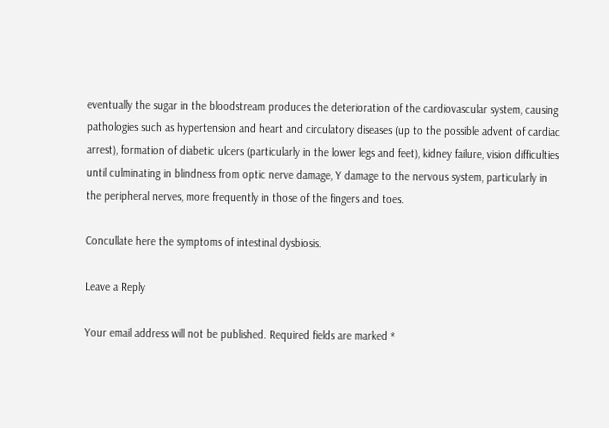eventually the sugar in the bloodstream produces the deterioration of the cardiovascular system, causing pathologies such as hypertension and heart and circulatory diseases (up to the possible advent of cardiac arrest), formation of diabetic ulcers (particularly in the lower legs and feet), kidney failure, vision difficulties until culminating in blindness from optic nerve damage, Y damage to the nervous system, particularly in the peripheral nerves, more frequently in those of the fingers and toes.

Concullate here the symptoms of intestinal dysbiosis.

Leave a Reply

Your email address will not be published. Required fields are marked *